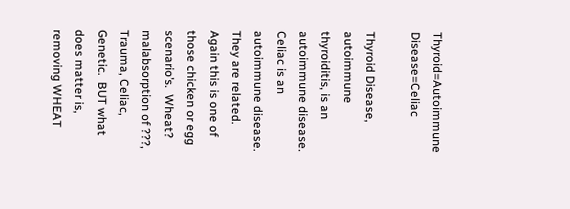Thyroid=Autoimmune Disease=Celiac

Thyroid Disease, autoimmune thyroiditis, is an autoimmune disease. Celiac is an autoimmune disease.  They are related.  Again this is one of those chicken or egg scenario’s.  Wheat? malabsorption of ???, Trauma, Celiac, Genetic.  BUT what does matter is, removing WHEAT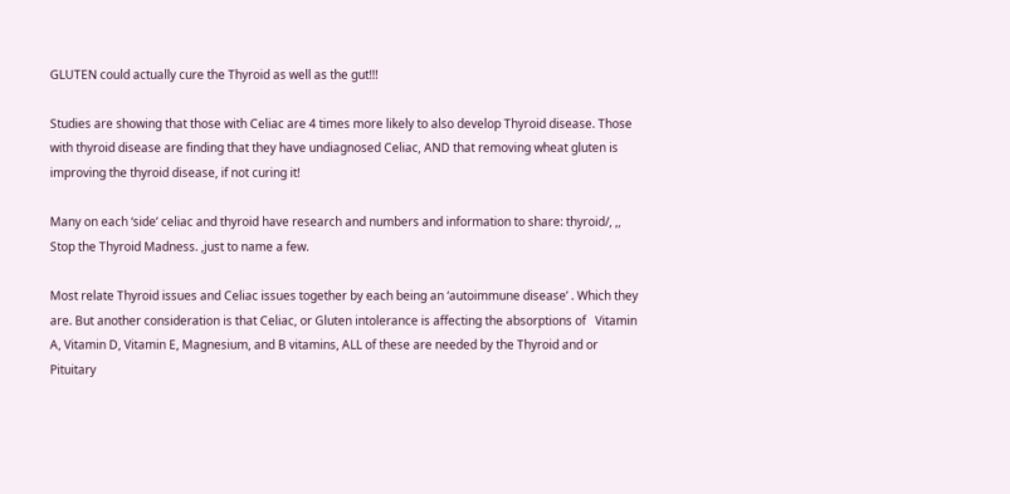GLUTEN could actually cure the Thyroid as well as the gut!!!

Studies are showing that those with Celiac are 4 times more likely to also develop Thyroid disease. Those with thyroid disease are finding that they have undiagnosed Celiac, AND that removing wheat gluten is improving the thyroid disease, if not curing it!

Many on each ‘side’ celiac and thyroid have research and numbers and information to share: thyroid/, ,, Stop the Thyroid Madness. ,just to name a few.

Most relate Thyroid issues and Celiac issues together by each being an ‘autoimmune disease’ . Which they are. But another consideration is that Celiac, or Gluten intolerance is affecting the absorptions of   Vitamin A, Vitamin D, Vitamin E, Magnesium, and B vitamins, ALL of these are needed by the Thyroid and or Pituitary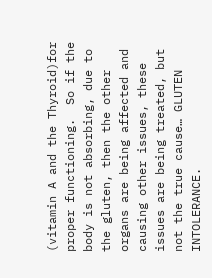(vitamin A and the Thyroid)for proper functioning.  So if the body is not absorbing, due to the gluten, then the other organs are being affected and causing other issues, these issues are being treated, but not the true cause… GLUTEN INTOLERANCE.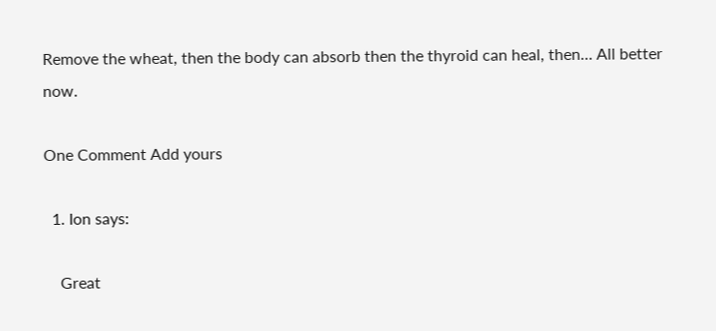Remove the wheat, then the body can absorb then the thyroid can heal, then… All better now.

One Comment Add yours

  1. Ion says:

    Great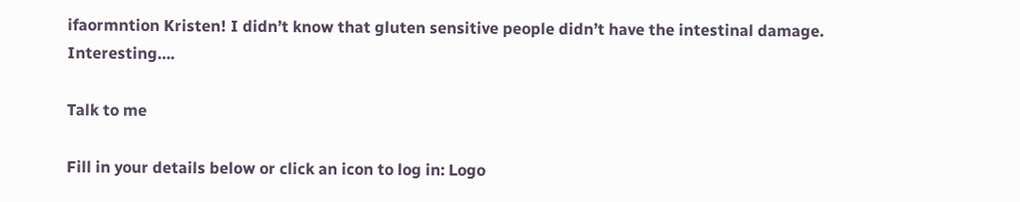ifaormntion Kristen! I didn’t know that gluten sensitive people didn’t have the intestinal damage. Interesting….

Talk to me

Fill in your details below or click an icon to log in: Logo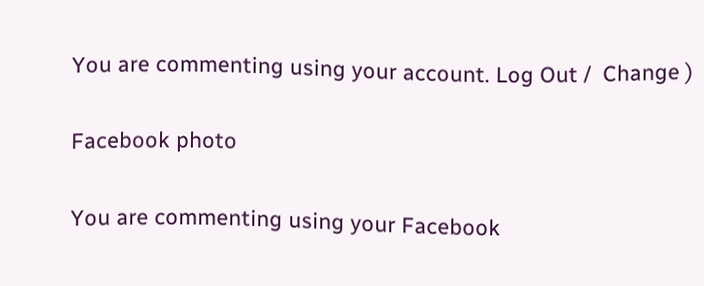You are commenting using your account. Log Out /  Change )

Facebook photo

You are commenting using your Facebook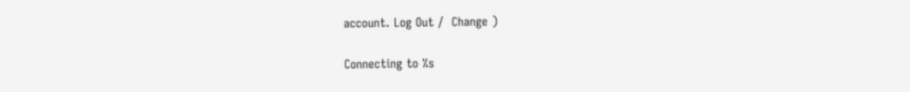account. Log Out /  Change )

Connecting to %s